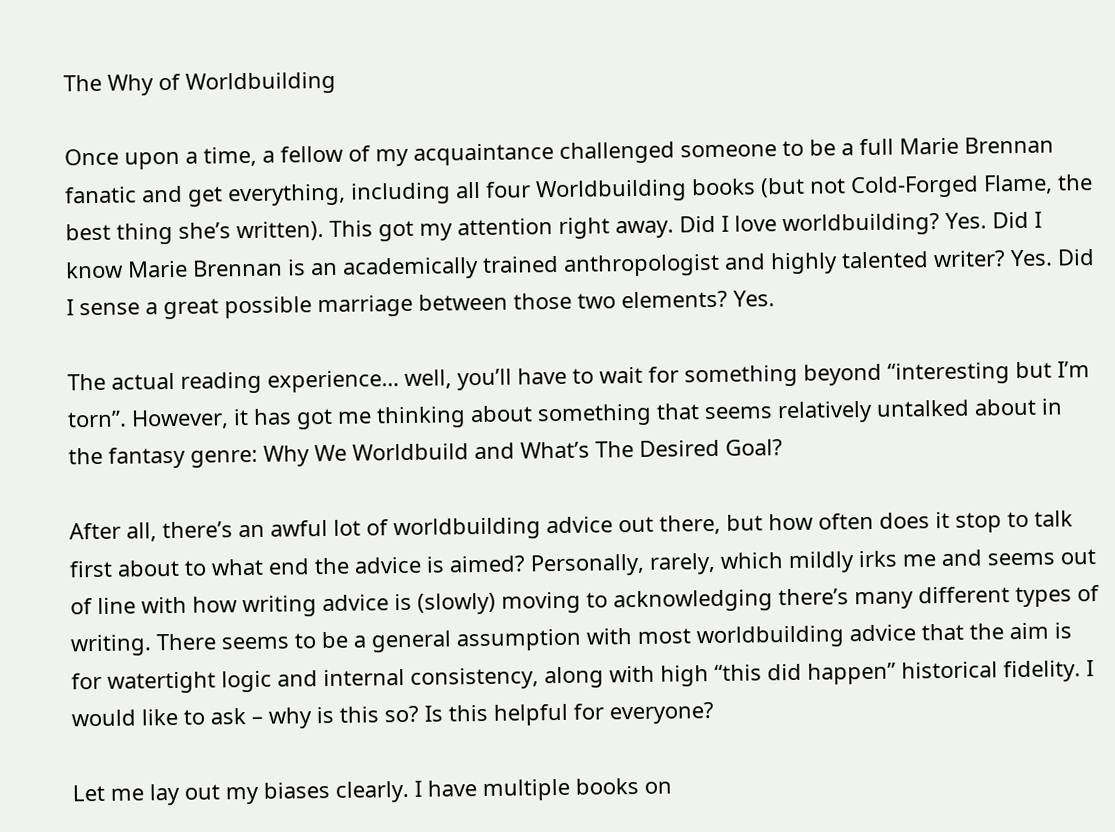The Why of Worldbuilding

Once upon a time, a fellow of my acquaintance challenged someone to be a full Marie Brennan fanatic and get everything, including all four Worldbuilding books (but not Cold-Forged Flame, the best thing she’s written). This got my attention right away. Did I love worldbuilding? Yes. Did I know Marie Brennan is an academically trained anthropologist and highly talented writer? Yes. Did I sense a great possible marriage between those two elements? Yes.

The actual reading experience… well, you’ll have to wait for something beyond “interesting but I’m torn”. However, it has got me thinking about something that seems relatively untalked about in the fantasy genre: Why We Worldbuild and What’s The Desired Goal?

After all, there’s an awful lot of worldbuilding advice out there, but how often does it stop to talk first about to what end the advice is aimed? Personally, rarely, which mildly irks me and seems out of line with how writing advice is (slowly) moving to acknowledging there’s many different types of writing. There seems to be a general assumption with most worldbuilding advice that the aim is for watertight logic and internal consistency, along with high “this did happen” historical fidelity. I would like to ask – why is this so? Is this helpful for everyone?

Let me lay out my biases clearly. I have multiple books on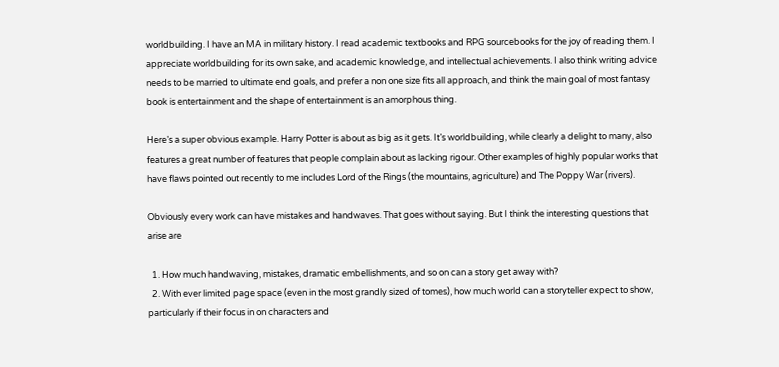worldbuilding. I have an MA in military history. I read academic textbooks and RPG sourcebooks for the joy of reading them. I appreciate worldbuilding for its own sake, and academic knowledge, and intellectual achievements. I also think writing advice needs to be married to ultimate end goals, and prefer a non one size fits all approach, and think the main goal of most fantasy book is entertainment and the shape of entertainment is an amorphous thing.

Here’s a super obvious example. Harry Potter is about as big as it gets. It’s worldbuilding, while clearly a delight to many, also features a great number of features that people complain about as lacking rigour. Other examples of highly popular works that have flaws pointed out recently to me includes Lord of the Rings (the mountains, agriculture) and The Poppy War (rivers).

Obviously every work can have mistakes and handwaves. That goes without saying. But I think the interesting questions that arise are

  1. How much handwaving, mistakes, dramatic embellishments, and so on can a story get away with?
  2. With ever limited page space (even in the most grandly sized of tomes), how much world can a storyteller expect to show, particularly if their focus in on characters and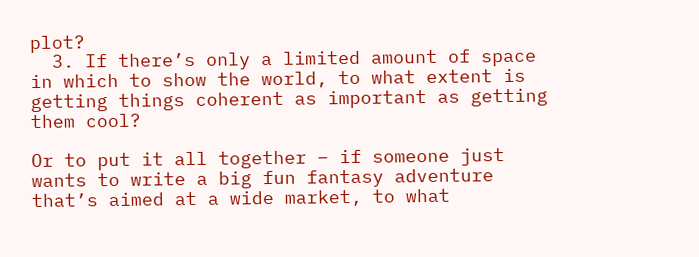plot?
  3. If there’s only a limited amount of space in which to show the world, to what extent is getting things coherent as important as getting them cool?

Or to put it all together – if someone just wants to write a big fun fantasy adventure that’s aimed at a wide market, to what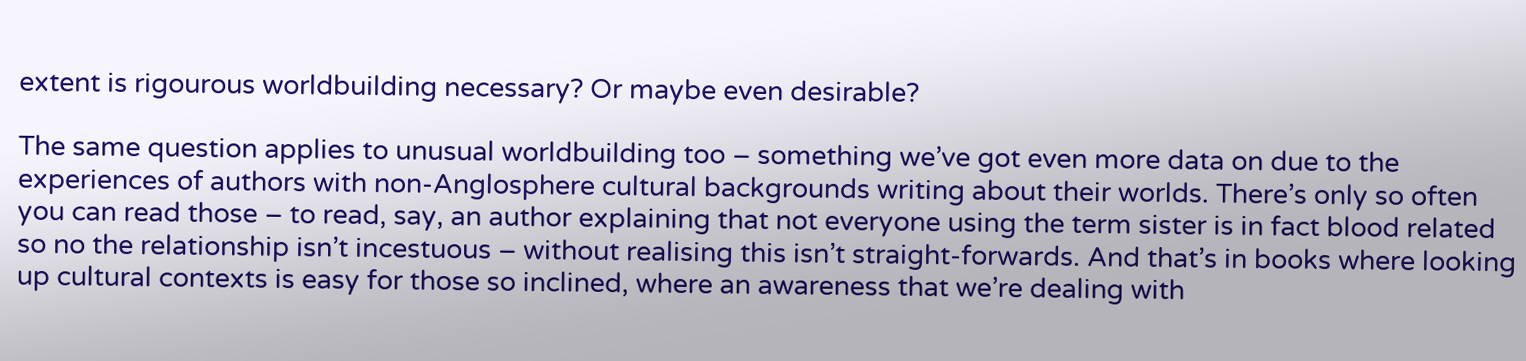extent is rigourous worldbuilding necessary? Or maybe even desirable?

The same question applies to unusual worldbuilding too – something we’ve got even more data on due to the experiences of authors with non-Anglosphere cultural backgrounds writing about their worlds. There’s only so often you can read those – to read, say, an author explaining that not everyone using the term sister is in fact blood related so no the relationship isn’t incestuous – without realising this isn’t straight-forwards. And that’s in books where looking up cultural contexts is easy for those so inclined, where an awareness that we’re dealing with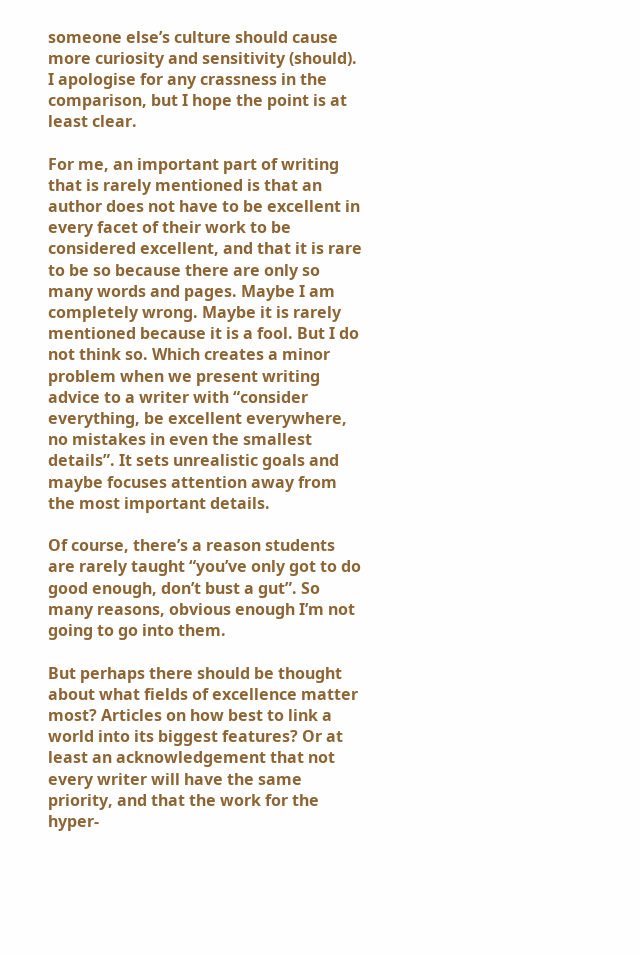someone else’s culture should cause more curiosity and sensitivity (should). I apologise for any crassness in the comparison, but I hope the point is at least clear.

For me, an important part of writing that is rarely mentioned is that an author does not have to be excellent in every facet of their work to be considered excellent, and that it is rare to be so because there are only so many words and pages. Maybe I am completely wrong. Maybe it is rarely mentioned because it is a fool. But I do not think so. Which creates a minor problem when we present writing advice to a writer with “consider everything, be excellent everywhere, no mistakes in even the smallest details”. It sets unrealistic goals and maybe focuses attention away from the most important details.

Of course, there’s a reason students are rarely taught “you’ve only got to do good enough, don’t bust a gut”. So many reasons, obvious enough I’m not going to go into them.

But perhaps there should be thought about what fields of excellence matter most? Articles on how best to link a world into its biggest features? Or at least an acknowledgement that not every writer will have the same priority, and that the work for the hyper-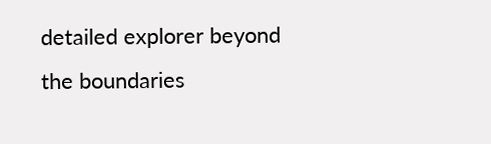detailed explorer beyond the boundaries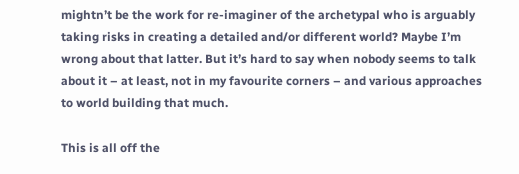mightn’t be the work for re-imaginer of the archetypal who is arguably taking risks in creating a detailed and/or different world? Maybe I’m wrong about that latter. But it’s hard to say when nobody seems to talk about it – at least, not in my favourite corners – and various approaches to world building that much.

This is all off the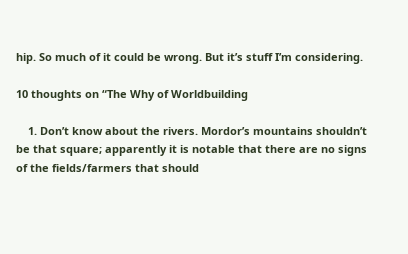hip. So much of it could be wrong. But it’s stuff I’m considering.

10 thoughts on “The Why of Worldbuilding

    1. Don’t know about the rivers. Mordor’s mountains shouldn’t be that square; apparently it is notable that there are no signs of the fields/farmers that should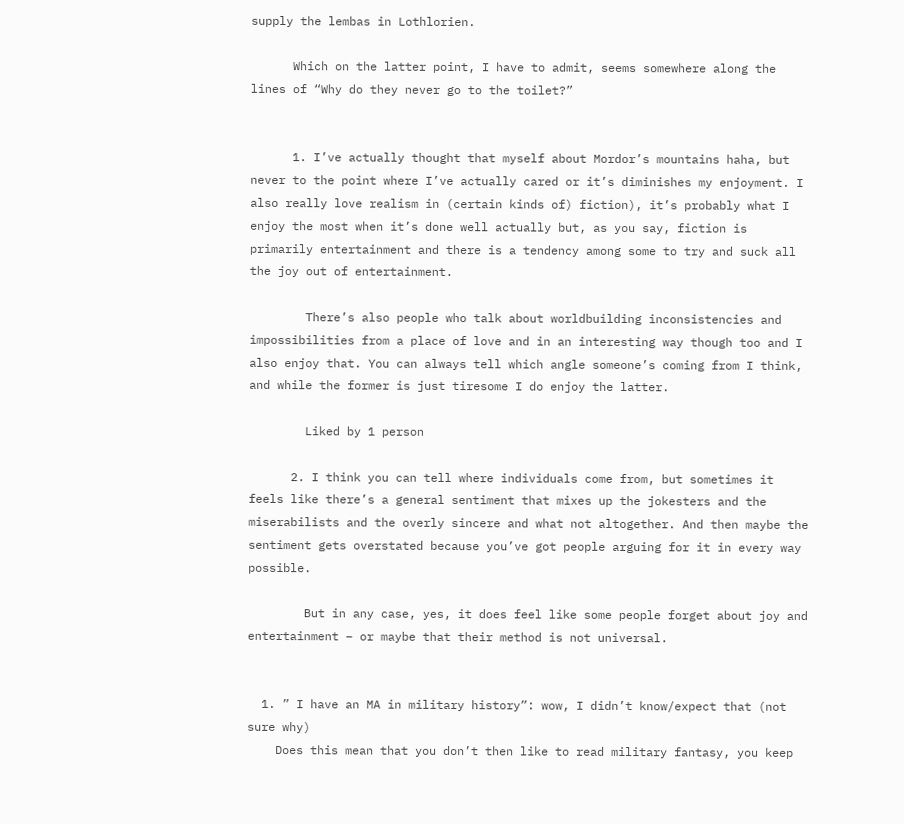supply the lembas in Lothlorien.

      Which on the latter point, I have to admit, seems somewhere along the lines of “Why do they never go to the toilet?”


      1. I’ve actually thought that myself about Mordor’s mountains haha, but never to the point where I’ve actually cared or it’s diminishes my enjoyment. I also really love realism in (certain kinds of) fiction), it’s probably what I enjoy the most when it’s done well actually but, as you say, fiction is primarily entertainment and there is a tendency among some to try and suck all the joy out of entertainment.

        There’s also people who talk about worldbuilding inconsistencies and impossibilities from a place of love and in an interesting way though too and I also enjoy that. You can always tell which angle someone’s coming from I think, and while the former is just tiresome I do enjoy the latter.

        Liked by 1 person

      2. I think you can tell where individuals come from, but sometimes it feels like there’s a general sentiment that mixes up the jokesters and the miserabilists and the overly sincere and what not altogether. And then maybe the sentiment gets overstated because you’ve got people arguing for it in every way possible.

        But in any case, yes, it does feel like some people forget about joy and entertainment – or maybe that their method is not universal.


  1. ” I have an MA in military history”: wow, I didn’t know/expect that (not sure why)
    Does this mean that you don’t then like to read military fantasy, you keep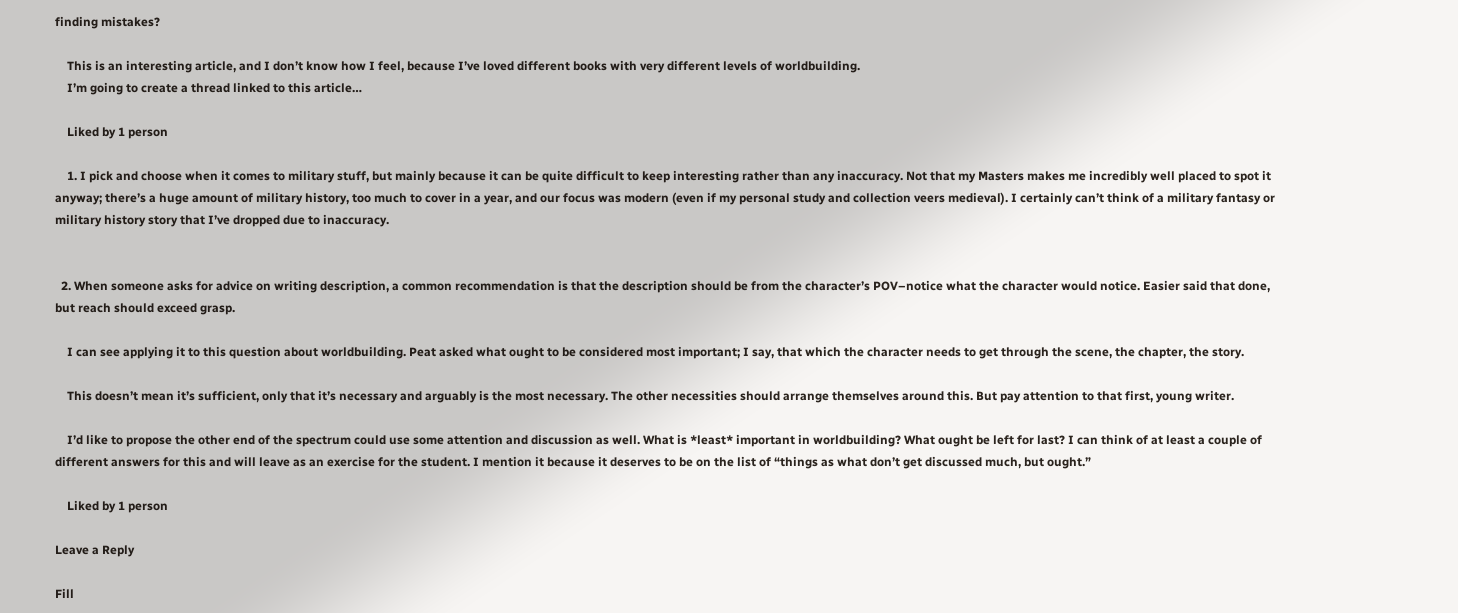finding mistakes?

    This is an interesting article, and I don’t know how I feel, because I’ve loved different books with very different levels of worldbuilding.
    I’m going to create a thread linked to this article…

    Liked by 1 person

    1. I pick and choose when it comes to military stuff, but mainly because it can be quite difficult to keep interesting rather than any inaccuracy. Not that my Masters makes me incredibly well placed to spot it anyway; there’s a huge amount of military history, too much to cover in a year, and our focus was modern (even if my personal study and collection veers medieval). I certainly can’t think of a military fantasy or military history story that I’ve dropped due to inaccuracy.


  2. When someone asks for advice on writing description, a common recommendation is that the description should be from the character’s POV–notice what the character would notice. Easier said that done, but reach should exceed grasp.

    I can see applying it to this question about worldbuilding. Peat asked what ought to be considered most important; I say, that which the character needs to get through the scene, the chapter, the story.

    This doesn’t mean it’s sufficient, only that it’s necessary and arguably is the most necessary. The other necessities should arrange themselves around this. But pay attention to that first, young writer.

    I’d like to propose the other end of the spectrum could use some attention and discussion as well. What is *least* important in worldbuilding? What ought be left for last? I can think of at least a couple of different answers for this and will leave as an exercise for the student. I mention it because it deserves to be on the list of “things as what don’t get discussed much, but ought.”

    Liked by 1 person

Leave a Reply

Fill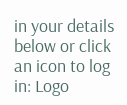in your details below or click an icon to log in: Logo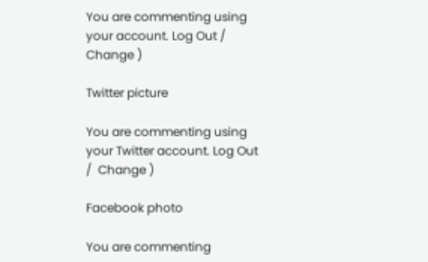You are commenting using your account. Log Out /  Change )

Twitter picture

You are commenting using your Twitter account. Log Out /  Change )

Facebook photo

You are commenting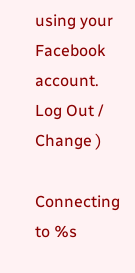using your Facebook account. Log Out /  Change )

Connecting to %s